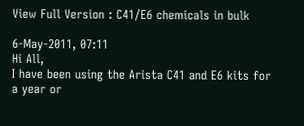View Full Version : C41/E6 chemicals in bulk

6-May-2011, 07:11
Hi All,
I have been using the Arista C41 and E6 kits for a year or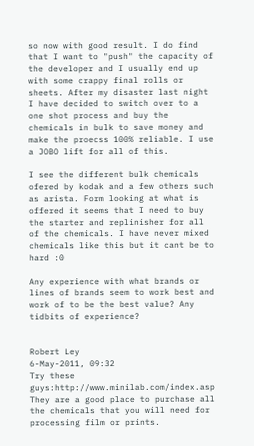so now with good result. I do find that I want to "push" the capacity of the developer and I usually end up with some crappy final rolls or sheets. After my disaster last night I have decided to switch over to a one shot process and buy the chemicals in bulk to save money and make the proecss 100% reliable. I use a JOBO lift for all of this.

I see the different bulk chemicals ofered by kodak and a few others such as arista. Form looking at what is offered it seems that I need to buy the starter and replinisher for all of the chemicals. I have never mixed chemicals like this but it cant be to hard :0

Any experience with what brands or lines of brands seem to work best and work of to be the best value? Any tidbits of experience?


Robert Ley
6-May-2011, 09:32
Try these guys:http://www.minilab.com/index.asp They are a good place to purchase all the chemicals that you will need for processing film or prints.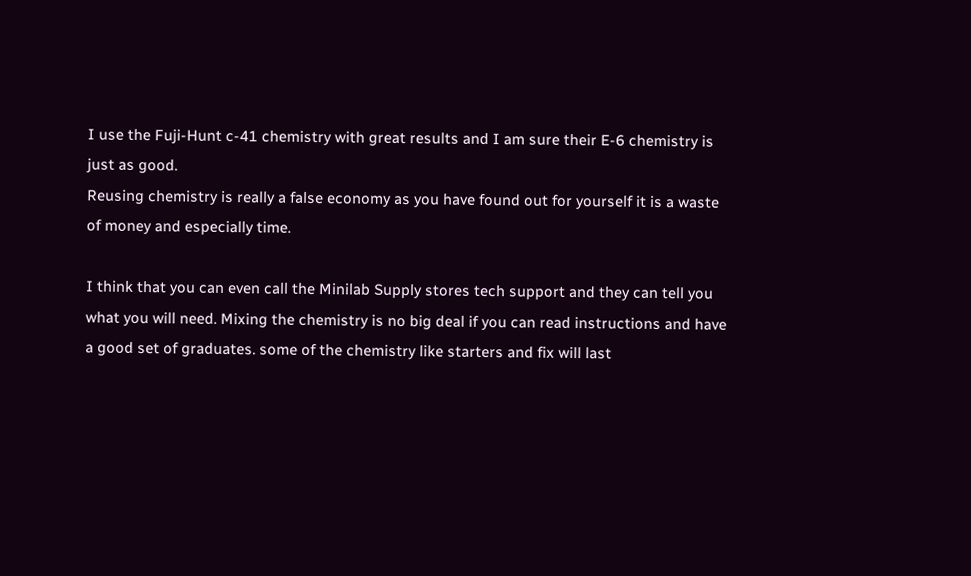I use the Fuji-Hunt c-41 chemistry with great results and I am sure their E-6 chemistry is just as good.
Reusing chemistry is really a false economy as you have found out for yourself it is a waste of money and especially time.

I think that you can even call the Minilab Supply stores tech support and they can tell you what you will need. Mixing the chemistry is no big deal if you can read instructions and have a good set of graduates. some of the chemistry like starters and fix will last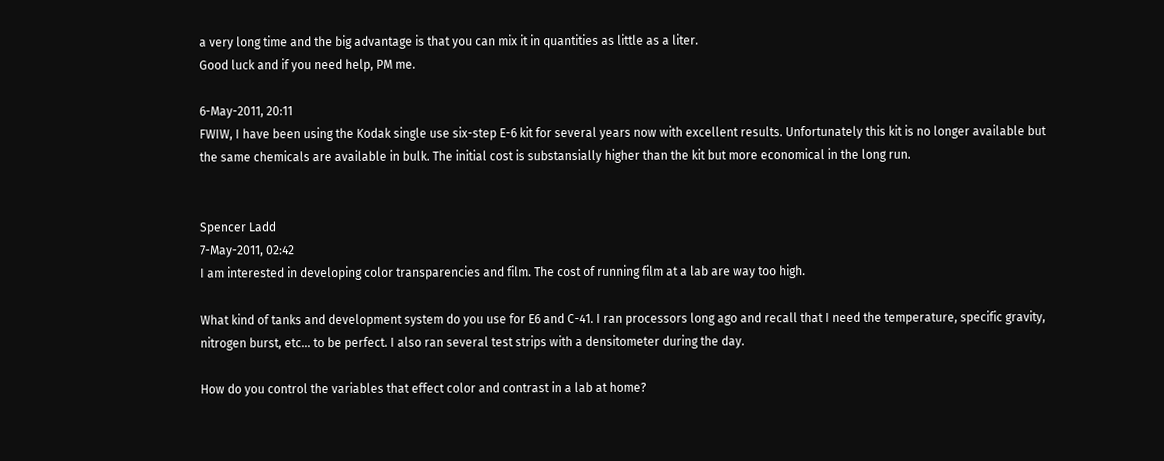a very long time and the big advantage is that you can mix it in quantities as little as a liter.
Good luck and if you need help, PM me.

6-May-2011, 20:11
FWIW, I have been using the Kodak single use six-step E-6 kit for several years now with excellent results. Unfortunately this kit is no longer available but the same chemicals are available in bulk. The initial cost is substansially higher than the kit but more economical in the long run.


Spencer Ladd
7-May-2011, 02:42
I am interested in developing color transparencies and film. The cost of running film at a lab are way too high.

What kind of tanks and development system do you use for E6 and C-41. I ran processors long ago and recall that I need the temperature, specific gravity, nitrogen burst, etc... to be perfect. I also ran several test strips with a densitometer during the day.

How do you control the variables that effect color and contrast in a lab at home?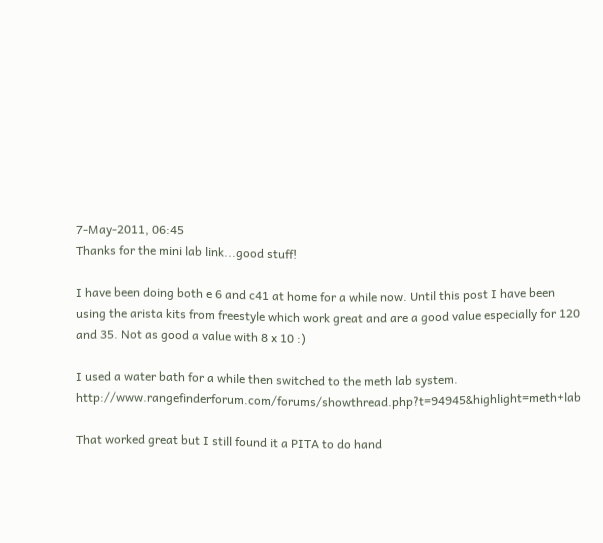7-May-2011, 06:45
Thanks for the mini lab link...good stuff!

I have been doing both e 6 and c41 at home for a while now. Until this post I have been using the arista kits from freestyle which work great and are a good value especially for 120 and 35. Not as good a value with 8 x 10 :)

I used a water bath for a while then switched to the meth lab system. http://www.rangefinderforum.com/forums/showthread.php?t=94945&highlight=meth+lab

That worked great but I still found it a PITA to do hand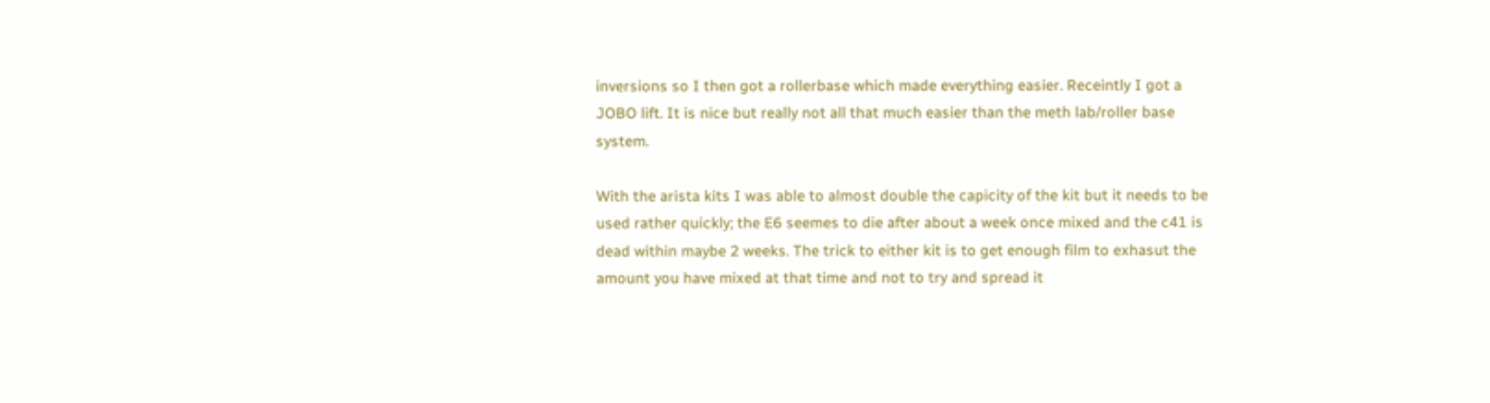inversions so I then got a rollerbase which made everything easier. Receintly I got a JOBO lift. It is nice but really not all that much easier than the meth lab/roller base system.

With the arista kits I was able to almost double the capicity of the kit but it needs to be used rather quickly; the E6 seemes to die after about a week once mixed and the c41 is dead within maybe 2 weeks. The trick to either kit is to get enough film to exhasut the amount you have mixed at that time and not to try and spread it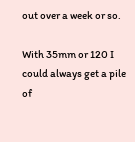out over a week or so.

With 35mm or 120 I could always get a pile of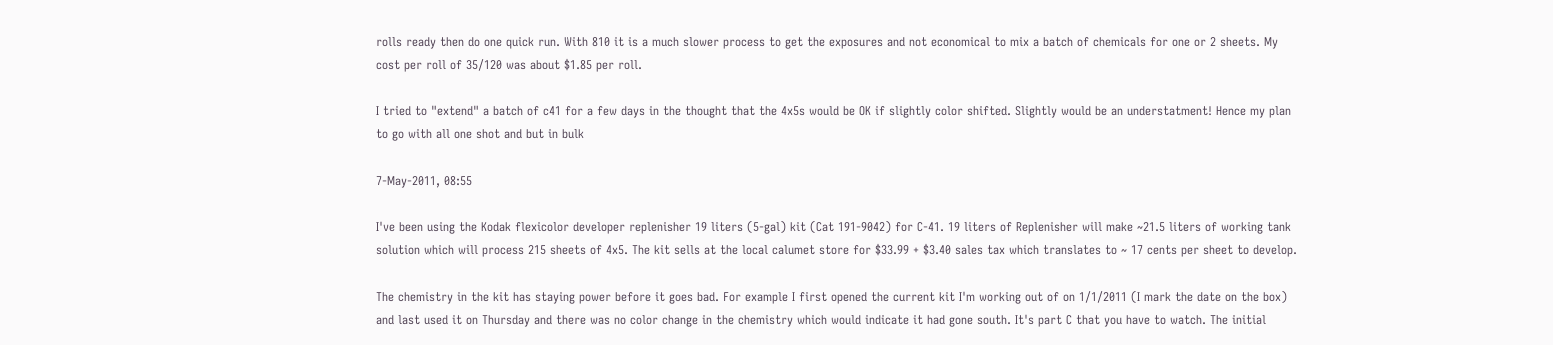rolls ready then do one quick run. With 810 it is a much slower process to get the exposures and not economical to mix a batch of chemicals for one or 2 sheets. My cost per roll of 35/120 was about $1.85 per roll.

I tried to "extend" a batch of c41 for a few days in the thought that the 4x5s would be OK if slightly color shifted. Slightly would be an understatment! Hence my plan to go with all one shot and but in bulk

7-May-2011, 08:55

I've been using the Kodak flexicolor developer replenisher 19 liters (5-gal) kit (Cat 191-9042) for C-41. 19 liters of Replenisher will make ~21.5 liters of working tank solution which will process 215 sheets of 4x5. The kit sells at the local calumet store for $33.99 + $3.40 sales tax which translates to ~ 17 cents per sheet to develop.

The chemistry in the kit has staying power before it goes bad. For example I first opened the current kit I'm working out of on 1/1/2011 (I mark the date on the box) and last used it on Thursday and there was no color change in the chemistry which would indicate it had gone south. It's part C that you have to watch. The initial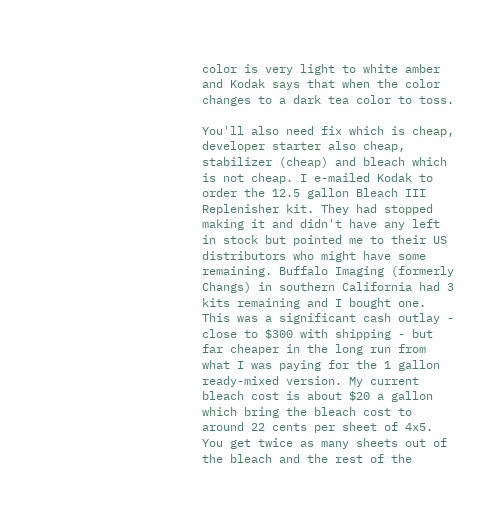color is very light to white amber and Kodak says that when the color changes to a dark tea color to toss.

You'll also need fix which is cheap, developer starter also cheap, stabilizer (cheap) and bleach which is not cheap. I e-mailed Kodak to order the 12.5 gallon Bleach III Replenisher kit. They had stopped making it and didn't have any left in stock but pointed me to their US distributors who might have some remaining. Buffalo Imaging (formerly Changs) in southern California had 3 kits remaining and I bought one. This was a significant cash outlay - close to $300 with shipping - but far cheaper in the long run from what I was paying for the 1 gallon ready-mixed version. My current bleach cost is about $20 a gallon which bring the bleach cost to around 22 cents per sheet of 4x5. You get twice as many sheets out of the bleach and the rest of the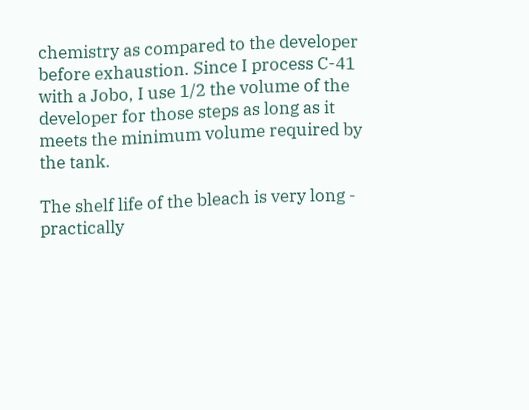chemistry as compared to the developer before exhaustion. Since I process C-41 with a Jobo, I use 1/2 the volume of the developer for those steps as long as it meets the minimum volume required by the tank.

The shelf life of the bleach is very long - practically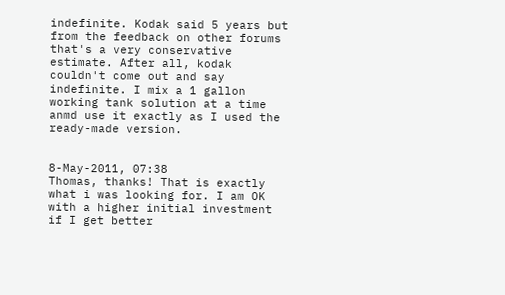indefinite. Kodak said 5 years but from the feedback on other forums that's a very conservative estimate. After all, kodak couldn't come out and say indefinite. I mix a 1 gallon working tank solution at a time anmd use it exactly as I used the ready-made version.


8-May-2011, 07:38
Thomas, thanks! That is exactly what i was looking for. I am OK with a higher initial investment if I get better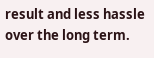result and less hassle over the long term.